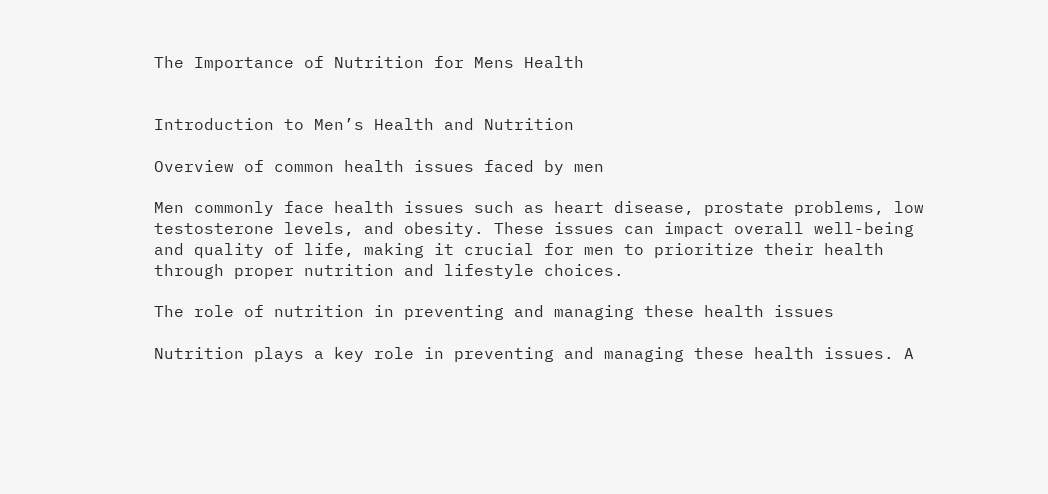The Importance of Nutrition for Mens Health


Introduction to Men’s Health and Nutrition

Overview of common health issues faced by men

Men commonly face health issues such as heart disease, prostate problems, low testosterone levels, and obesity. These issues can impact overall well-being and quality of life, making it crucial for men to prioritize their health through proper nutrition and lifestyle choices.

The role of nutrition in preventing and managing these health issues

Nutrition plays a key role in preventing and managing these health issues. A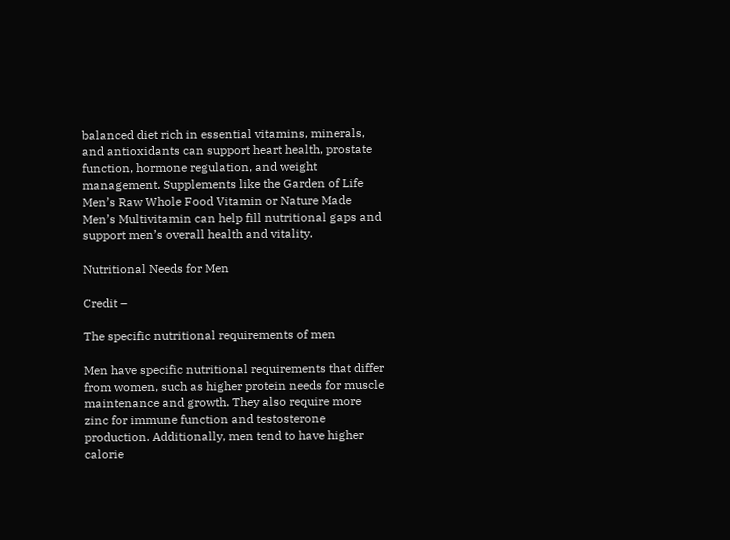balanced diet rich in essential vitamins, minerals, and antioxidants can support heart health, prostate function, hormone regulation, and weight management. Supplements like the Garden of Life Men’s Raw Whole Food Vitamin or Nature Made Men’s Multivitamin can help fill nutritional gaps and support men’s overall health and vitality.

Nutritional Needs for Men

Credit –

The specific nutritional requirements of men

Men have specific nutritional requirements that differ from women, such as higher protein needs for muscle maintenance and growth. They also require more zinc for immune function and testosterone production. Additionally, men tend to have higher calorie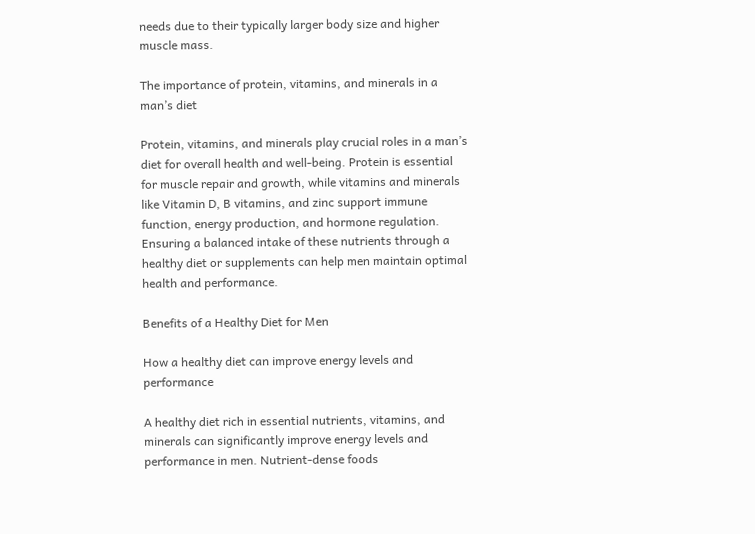needs due to their typically larger body size and higher muscle mass.

The importance of protein, vitamins, and minerals in a man’s diet

Protein, vitamins, and minerals play crucial roles in a man’s diet for overall health and well-being. Protein is essential for muscle repair and growth, while vitamins and minerals like Vitamin D, B vitamins, and zinc support immune function, energy production, and hormone regulation. Ensuring a balanced intake of these nutrients through a healthy diet or supplements can help men maintain optimal health and performance.

Benefits of a Healthy Diet for Men

How a healthy diet can improve energy levels and performance

A healthy diet rich in essential nutrients, vitamins, and minerals can significantly improve energy levels and performance in men. Nutrient-dense foods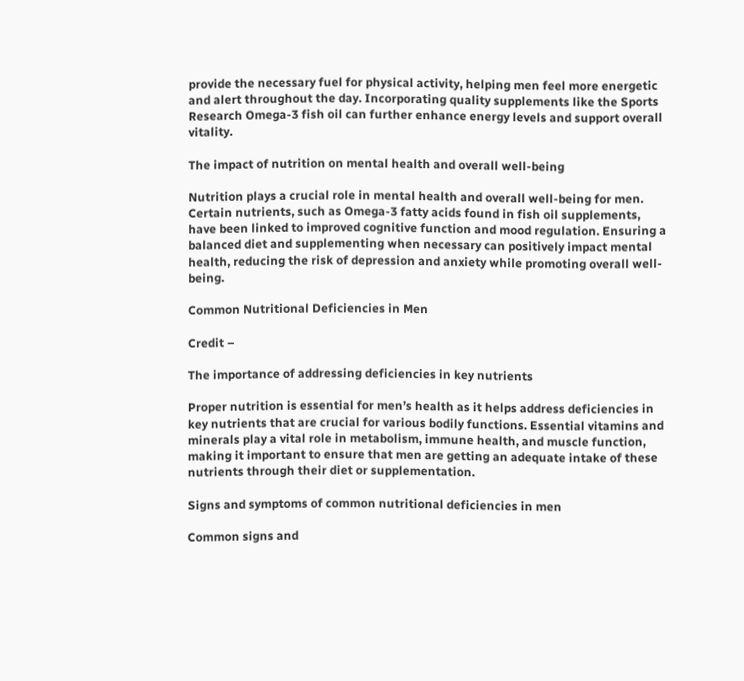provide the necessary fuel for physical activity, helping men feel more energetic and alert throughout the day. Incorporating quality supplements like the Sports Research Omega-3 fish oil can further enhance energy levels and support overall vitality.

The impact of nutrition on mental health and overall well-being

Nutrition plays a crucial role in mental health and overall well-being for men. Certain nutrients, such as Omega-3 fatty acids found in fish oil supplements, have been linked to improved cognitive function and mood regulation. Ensuring a balanced diet and supplementing when necessary can positively impact mental health, reducing the risk of depression and anxiety while promoting overall well-being.

Common Nutritional Deficiencies in Men

Credit –

The importance of addressing deficiencies in key nutrients

Proper nutrition is essential for men’s health as it helps address deficiencies in key nutrients that are crucial for various bodily functions. Essential vitamins and minerals play a vital role in metabolism, immune health, and muscle function, making it important to ensure that men are getting an adequate intake of these nutrients through their diet or supplementation.

Signs and symptoms of common nutritional deficiencies in men

Common signs and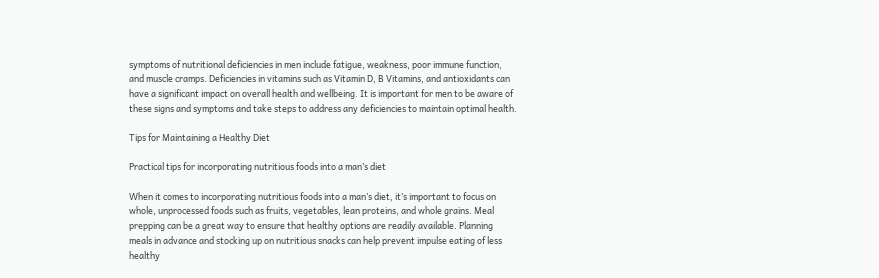symptoms of nutritional deficiencies in men include fatigue, weakness, poor immune function, and muscle cramps. Deficiencies in vitamins such as Vitamin D, B Vitamins, and antioxidants can have a significant impact on overall health and wellbeing. It is important for men to be aware of these signs and symptoms and take steps to address any deficiencies to maintain optimal health.

Tips for Maintaining a Healthy Diet

Practical tips for incorporating nutritious foods into a man’s diet

When it comes to incorporating nutritious foods into a man’s diet, it’s important to focus on whole, unprocessed foods such as fruits, vegetables, lean proteins, and whole grains. Meal prepping can be a great way to ensure that healthy options are readily available. Planning meals in advance and stocking up on nutritious snacks can help prevent impulse eating of less healthy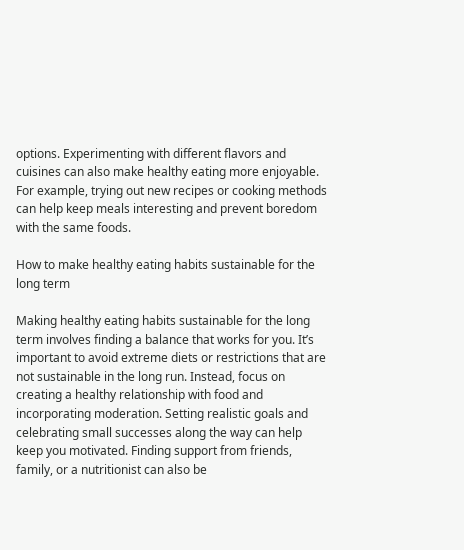options. Experimenting with different flavors and cuisines can also make healthy eating more enjoyable. For example, trying out new recipes or cooking methods can help keep meals interesting and prevent boredom with the same foods.

How to make healthy eating habits sustainable for the long term

Making healthy eating habits sustainable for the long term involves finding a balance that works for you. It’s important to avoid extreme diets or restrictions that are not sustainable in the long run. Instead, focus on creating a healthy relationship with food and incorporating moderation. Setting realistic goals and celebrating small successes along the way can help keep you motivated. Finding support from friends, family, or a nutritionist can also be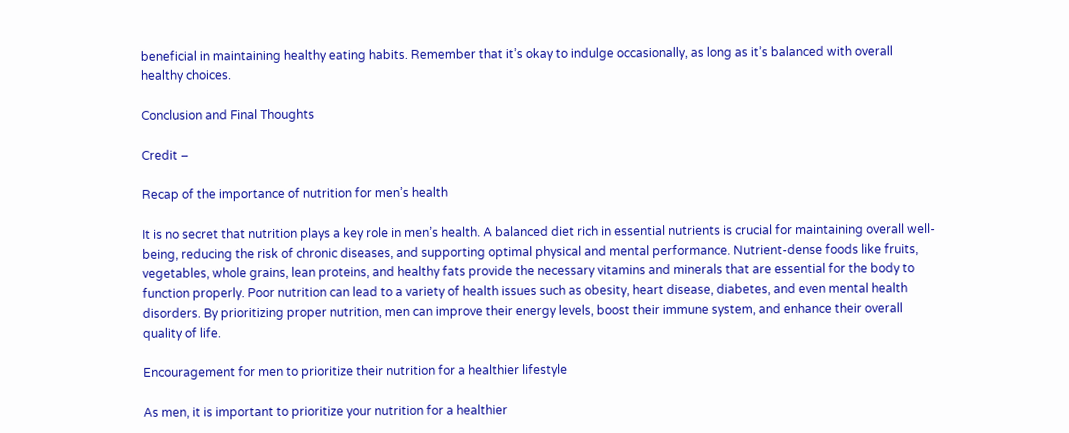beneficial in maintaining healthy eating habits. Remember that it’s okay to indulge occasionally, as long as it’s balanced with overall healthy choices.

Conclusion and Final Thoughts

Credit –

Recap of the importance of nutrition for men’s health

It is no secret that nutrition plays a key role in men’s health. A balanced diet rich in essential nutrients is crucial for maintaining overall well-being, reducing the risk of chronic diseases, and supporting optimal physical and mental performance. Nutrient-dense foods like fruits, vegetables, whole grains, lean proteins, and healthy fats provide the necessary vitamins and minerals that are essential for the body to function properly. Poor nutrition can lead to a variety of health issues such as obesity, heart disease, diabetes, and even mental health disorders. By prioritizing proper nutrition, men can improve their energy levels, boost their immune system, and enhance their overall quality of life.

Encouragement for men to prioritize their nutrition for a healthier lifestyle

As men, it is important to prioritize your nutrition for a healthier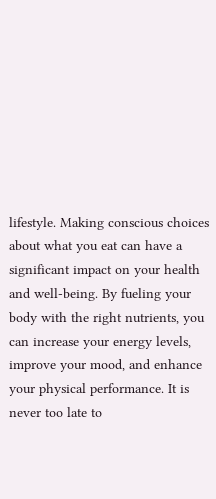lifestyle. Making conscious choices about what you eat can have a significant impact on your health and well-being. By fueling your body with the right nutrients, you can increase your energy levels, improve your mood, and enhance your physical performance. It is never too late to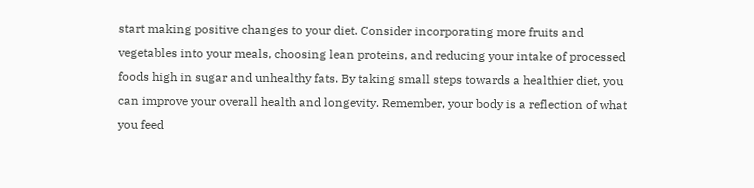start making positive changes to your diet. Consider incorporating more fruits and vegetables into your meals, choosing lean proteins, and reducing your intake of processed foods high in sugar and unhealthy fats. By taking small steps towards a healthier diet, you can improve your overall health and longevity. Remember, your body is a reflection of what you feed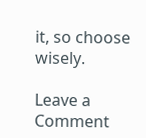it, so choose wisely.

Leave a Comment